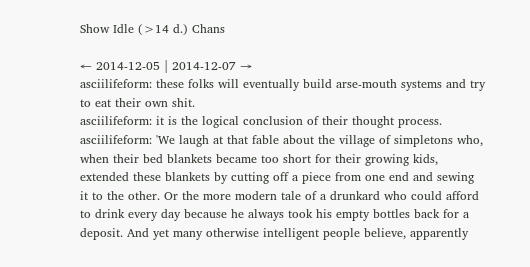Show Idle (>14 d.) Chans

← 2014-12-05 | 2014-12-07 →
asciilifeform: these folks will eventually build arse-mouth systems and try to eat their own shit.
asciilifeform: it is the logical conclusion of their thought process.
asciilifeform: 'We laugh at that fable about the village of simpletons who, when their bed blankets became too short for their growing kids, extended these blankets by cutting off a piece from one end and sewing it to the other. Or the more modern tale of a drunkard who could afford to drink every day because he always took his empty bottles back for a deposit. And yet many otherwise intelligent people believe, apparently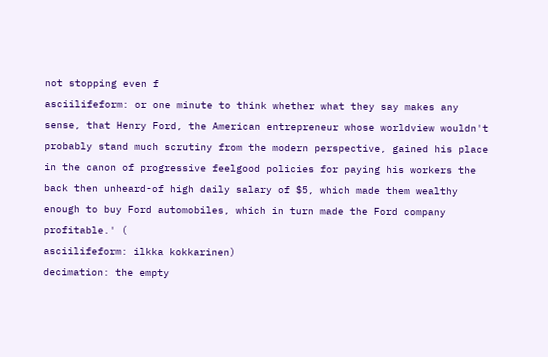not stopping even f
asciilifeform: or one minute to think whether what they say makes any sense, that Henry Ford, the American entrepreneur whose worldview wouldn't probably stand much scrutiny from the modern perspective, gained his place in the canon of progressive feelgood policies for paying his workers the back then unheard-of high daily salary of $5, which made them wealthy enough to buy Ford automobiles, which in turn made the Ford company profitable.' (
asciilifeform: ilkka kokkarinen)
decimation: the empty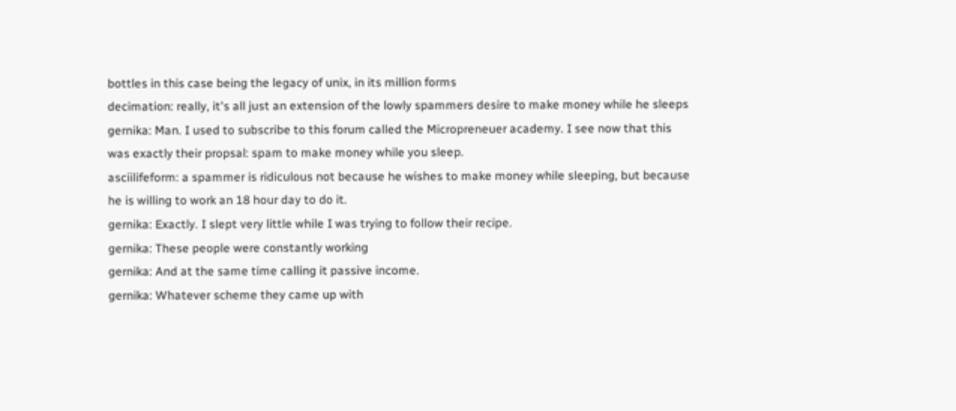bottles in this case being the legacy of unix, in its million forms
decimation: really, it's all just an extension of the lowly spammers desire to make money while he sleeps
gernika: Man. I used to subscribe to this forum called the Micropreneuer academy. I see now that this was exactly their propsal: spam to make money while you sleep.
asciilifeform: a spammer is ridiculous not because he wishes to make money while sleeping, but because he is willing to work an 18 hour day to do it.
gernika: Exactly. I slept very little while I was trying to follow their recipe.
gernika: These people were constantly working
gernika: And at the same time calling it passive income.
gernika: Whatever scheme they came up with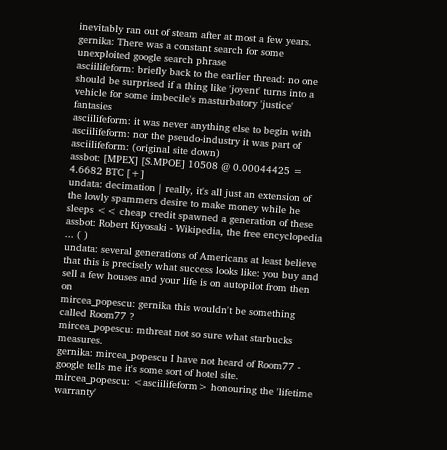inevitably ran out of steam after at most a few years.
gernika: There was a constant search for some unexploited google search phrase
asciilifeform: briefly back to the earlier thread: no one should be surprised if a thing like 'joyent' turns into a vehicle for some imbecile's masturbatory 'justice' fantasies
asciilifeform: it was never anything else to begin with
asciilifeform: nor the pseudo-industry it was part of
asciilifeform: (original site down)
assbot: [MPEX] [S.MPOE] 10508 @ 0.00044425 = 4.6682 BTC [+]
undata: decimation | really, it's all just an extension of the lowly spammers desire to make money while he sleeps << cheap credit spawned a generation of these
assbot: Robert Kiyosaki - Wikipedia, the free encyclopedia ... ( )
undata: several generations of Americans at least believe that this is precisely what success looks like: you buy and sell a few houses and your life is on autopilot from then on
mircea_popescu: gernika this wouldn't be something called Room77 ?
mircea_popescu: mthreat not so sure what starbucks measures.
gernika: mircea_popescu I have not heard of Room77 - google tells me it's some sort of hotel site.
mircea_popescu: <asciilifeform> honouring the 'lifetime warranty'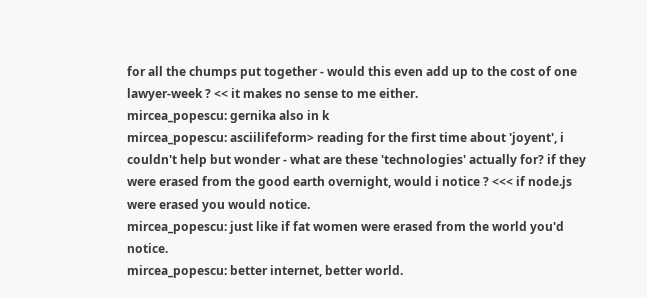for all the chumps put together - would this even add up to the cost of one lawyer-week ? << it makes no sense to me either.
mircea_popescu: gernika also in k
mircea_popescu: asciilifeform> reading for the first time about 'joyent', i couldn't help but wonder - what are these 'technologies' actually for? if they were erased from the good earth overnight, would i notice ? <<< if node.js were erased you would notice.
mircea_popescu: just like if fat women were erased from the world you'd notice.
mircea_popescu: better internet, better world.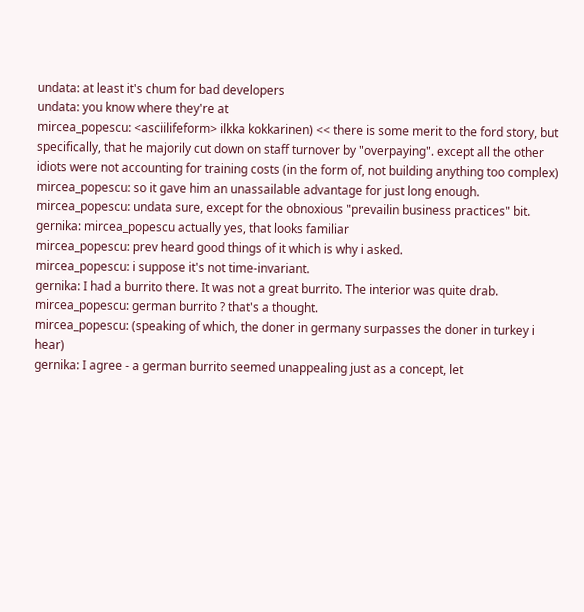undata: at least it's chum for bad developers
undata: you know where they're at
mircea_popescu: <asciilifeform> ilkka kokkarinen) << there is some merit to the ford story, but specifically, that he majorily cut down on staff turnover by "overpaying". except all the other idiots were not accounting for training costs (in the form of, not building anything too complex)
mircea_popescu: so it gave him an unassailable advantage for just long enough.
mircea_popescu: undata sure, except for the obnoxious "prevailin business practices" bit.
gernika: mircea_popescu actually yes, that looks familiar
mircea_popescu: prev heard good things of it which is why i asked.
mircea_popescu: i suppose it's not time-invariant.
gernika: I had a burrito there. It was not a great burrito. The interior was quite drab.
mircea_popescu: german burrito ? that's a thought.
mircea_popescu: (speaking of which, the doner in germany surpasses the doner in turkey i hear)
gernika: I agree - a german burrito seemed unappealing just as a concept, let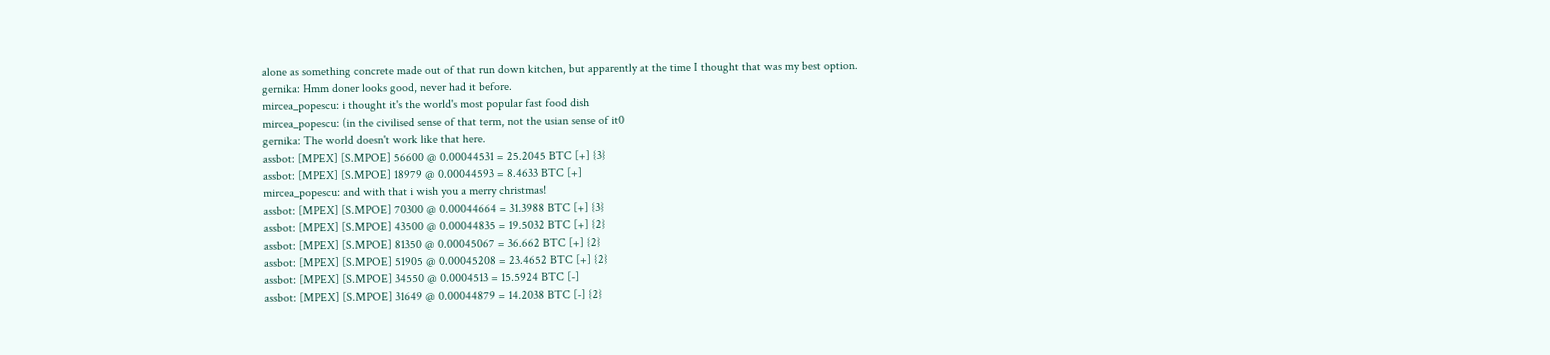alone as something concrete made out of that run down kitchen, but apparently at the time I thought that was my best option.
gernika: Hmm doner looks good, never had it before.
mircea_popescu: i thought it's the world's most popular fast food dish
mircea_popescu: (in the civilised sense of that term, not the usian sense of it0
gernika: The world doesn't work like that here.
assbot: [MPEX] [S.MPOE] 56600 @ 0.00044531 = 25.2045 BTC [+] {3}
assbot: [MPEX] [S.MPOE] 18979 @ 0.00044593 = 8.4633 BTC [+]
mircea_popescu: and with that i wish you a merry christmas!
assbot: [MPEX] [S.MPOE] 70300 @ 0.00044664 = 31.3988 BTC [+] {3}
assbot: [MPEX] [S.MPOE] 43500 @ 0.00044835 = 19.5032 BTC [+] {2}
assbot: [MPEX] [S.MPOE] 81350 @ 0.00045067 = 36.662 BTC [+] {2}
assbot: [MPEX] [S.MPOE] 51905 @ 0.00045208 = 23.4652 BTC [+] {2}
assbot: [MPEX] [S.MPOE] 34550 @ 0.0004513 = 15.5924 BTC [-]
assbot: [MPEX] [S.MPOE] 31649 @ 0.00044879 = 14.2038 BTC [-] {2}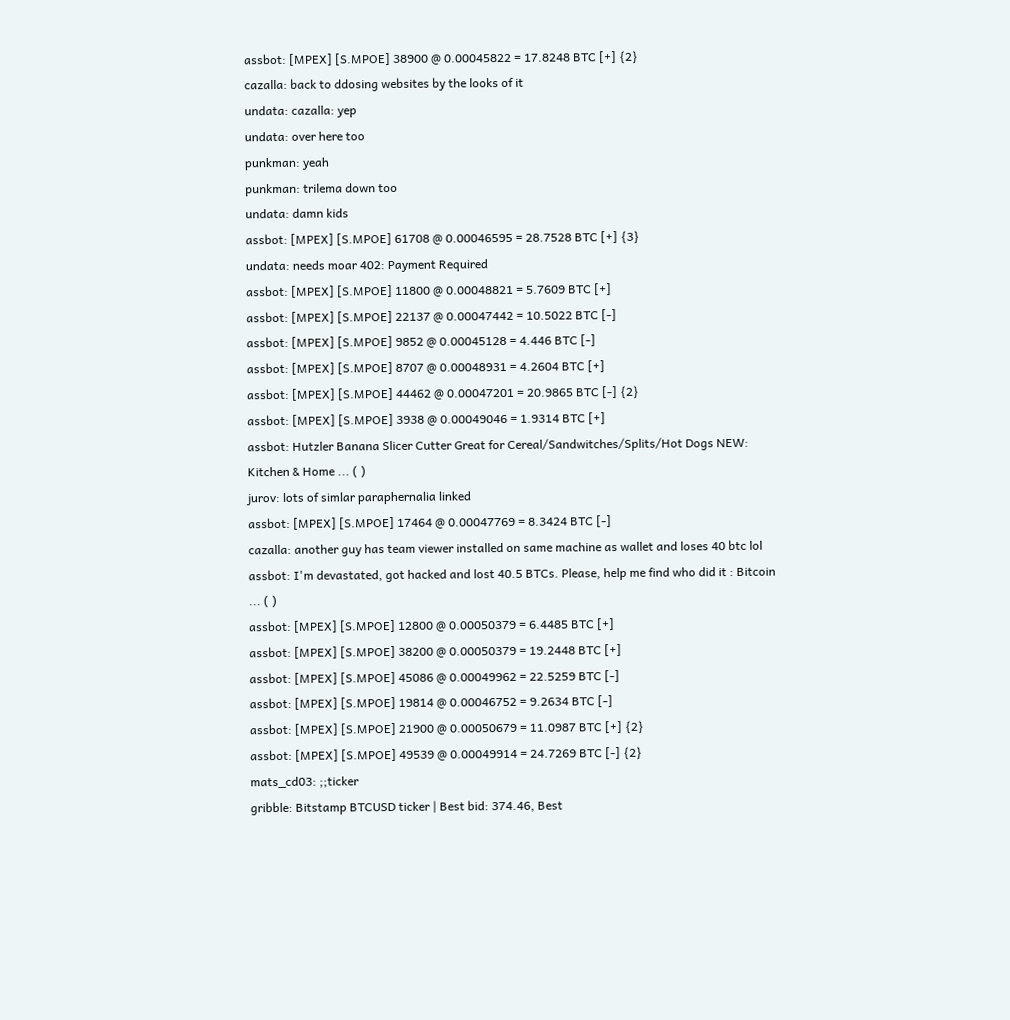assbot: [MPEX] [S.MPOE] 38900 @ 0.00045822 = 17.8248 BTC [+] {2}
cazalla: back to ddosing websites by the looks of it
undata: cazalla: yep
undata: over here too
punkman: yeah
punkman: trilema down too
undata: damn kids
assbot: [MPEX] [S.MPOE] 61708 @ 0.00046595 = 28.7528 BTC [+] {3}
undata: needs moar 402: Payment Required
assbot: [MPEX] [S.MPOE] 11800 @ 0.00048821 = 5.7609 BTC [+]
assbot: [MPEX] [S.MPOE] 22137 @ 0.00047442 = 10.5022 BTC [-]
assbot: [MPEX] [S.MPOE] 9852 @ 0.00045128 = 4.446 BTC [-]
assbot: [MPEX] [S.MPOE] 8707 @ 0.00048931 = 4.2604 BTC [+]
assbot: [MPEX] [S.MPOE] 44462 @ 0.00047201 = 20.9865 BTC [-] {2}
assbot: [MPEX] [S.MPOE] 3938 @ 0.00049046 = 1.9314 BTC [+]
assbot: Hutzler Banana Slicer Cutter Great for Cereal/Sandwitches/Splits/Hot Dogs NEW: Kitchen & Home ... ( )
jurov: lots of simlar paraphernalia linked
assbot: [MPEX] [S.MPOE] 17464 @ 0.00047769 = 8.3424 BTC [-]
cazalla: another guy has team viewer installed on same machine as wallet and loses 40 btc lol
assbot: I'm devastated, got hacked and lost 40.5 BTCs. Please, help me find who did it : Bitcoin ... ( )
assbot: [MPEX] [S.MPOE] 12800 @ 0.00050379 = 6.4485 BTC [+]
assbot: [MPEX] [S.MPOE] 38200 @ 0.00050379 = 19.2448 BTC [+]
assbot: [MPEX] [S.MPOE] 45086 @ 0.00049962 = 22.5259 BTC [-]
assbot: [MPEX] [S.MPOE] 19814 @ 0.00046752 = 9.2634 BTC [-]
assbot: [MPEX] [S.MPOE] 21900 @ 0.00050679 = 11.0987 BTC [+] {2}
assbot: [MPEX] [S.MPOE] 49539 @ 0.00049914 = 24.7269 BTC [-] {2}
mats_cd03: ;;ticker
gribble: Bitstamp BTCUSD ticker | Best bid: 374.46, Best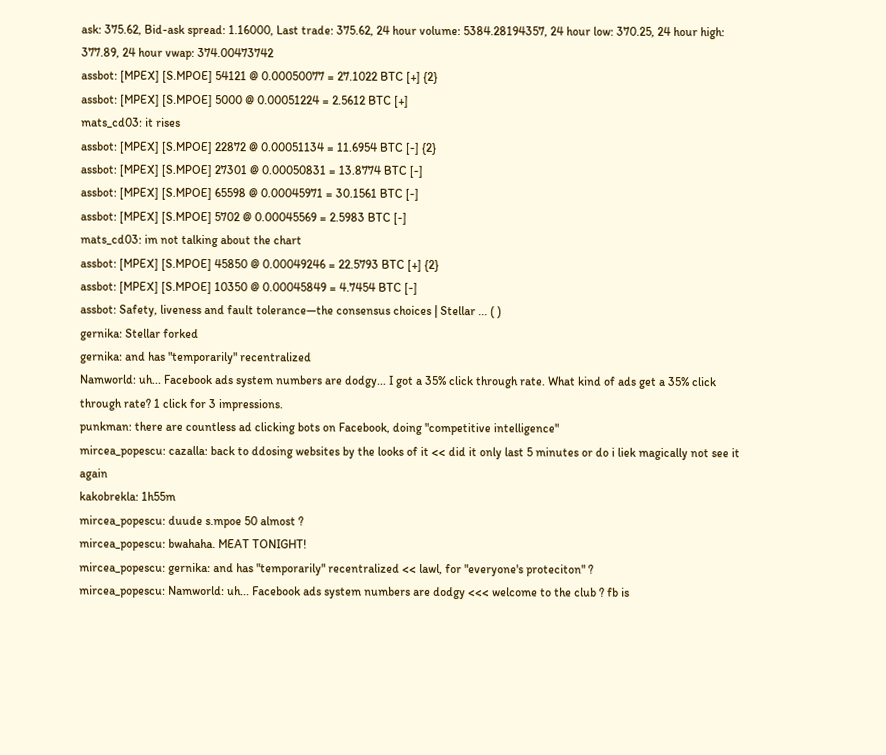ask: 375.62, Bid-ask spread: 1.16000, Last trade: 375.62, 24 hour volume: 5384.28194357, 24 hour low: 370.25, 24 hour high: 377.89, 24 hour vwap: 374.00473742
assbot: [MPEX] [S.MPOE] 54121 @ 0.00050077 = 27.1022 BTC [+] {2}
assbot: [MPEX] [S.MPOE] 5000 @ 0.00051224 = 2.5612 BTC [+]
mats_cd03: it rises
assbot: [MPEX] [S.MPOE] 22872 @ 0.00051134 = 11.6954 BTC [-] {2}
assbot: [MPEX] [S.MPOE] 27301 @ 0.00050831 = 13.8774 BTC [-]
assbot: [MPEX] [S.MPOE] 65598 @ 0.00045971 = 30.1561 BTC [-]
assbot: [MPEX] [S.MPOE] 5702 @ 0.00045569 = 2.5983 BTC [-]
mats_cd03: im not talking about the chart
assbot: [MPEX] [S.MPOE] 45850 @ 0.00049246 = 22.5793 BTC [+] {2}
assbot: [MPEX] [S.MPOE] 10350 @ 0.00045849 = 4.7454 BTC [-]
assbot: Safety, liveness and fault tolerance—the consensus choices | Stellar ... ( )
gernika: Stellar forked
gernika: and has "temporarily" recentralized
Namworld: uh... Facebook ads system numbers are dodgy... I got a 35% click through rate. What kind of ads get a 35% click through rate? 1 click for 3 impressions.
punkman: there are countless ad clicking bots on Facebook, doing "competitive intelligence"
mircea_popescu: cazalla: back to ddosing websites by the looks of it << did it only last 5 minutes or do i liek magically not see it again
kakobrekla: 1h55m
mircea_popescu: duude s.mpoe 50 almost ?
mircea_popescu: bwahaha. MEAT TONIGHT!
mircea_popescu: gernika: and has "temporarily" recentralized << lawl, for "everyone's proteciton" ?
mircea_popescu: Namworld: uh... Facebook ads system numbers are dodgy <<< welcome to the club ? fb is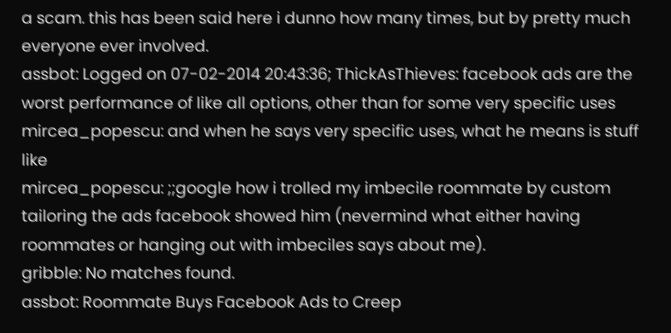a scam. this has been said here i dunno how many times, but by pretty much everyone ever involved.
assbot: Logged on 07-02-2014 20:43:36; ThickAsThieves: facebook ads are the worst performance of like all options, other than for some very specific uses
mircea_popescu: and when he says very specific uses, what he means is stuff like
mircea_popescu: ;;google how i trolled my imbecile roommate by custom tailoring the ads facebook showed him (nevermind what either having roommates or hanging out with imbeciles says about me).
gribble: No matches found.
assbot: Roommate Buys Facebook Ads to Creep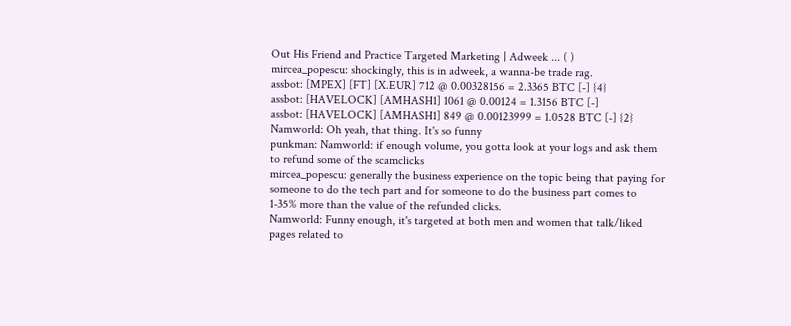Out His Friend and Practice Targeted Marketing | Adweek ... ( )
mircea_popescu: shockingly, this is in adweek, a wanna-be trade rag.
assbot: [MPEX] [FT] [X.EUR] 712 @ 0.00328156 = 2.3365 BTC [-] {4}
assbot: [HAVELOCK] [AMHASH1] 1061 @ 0.00124 = 1.3156 BTC [-]
assbot: [HAVELOCK] [AMHASH1] 849 @ 0.00123999 = 1.0528 BTC [-] {2}
Namworld: Oh yeah, that thing. It's so funny
punkman: Namworld: if enough volume, you gotta look at your logs and ask them to refund some of the scamclicks
mircea_popescu: generally the business experience on the topic being that paying for someone to do the tech part and for someone to do the business part comes to 1-35% more than the value of the refunded clicks.
Namworld: Funny enough, it's targeted at both men and women that talk/liked pages related to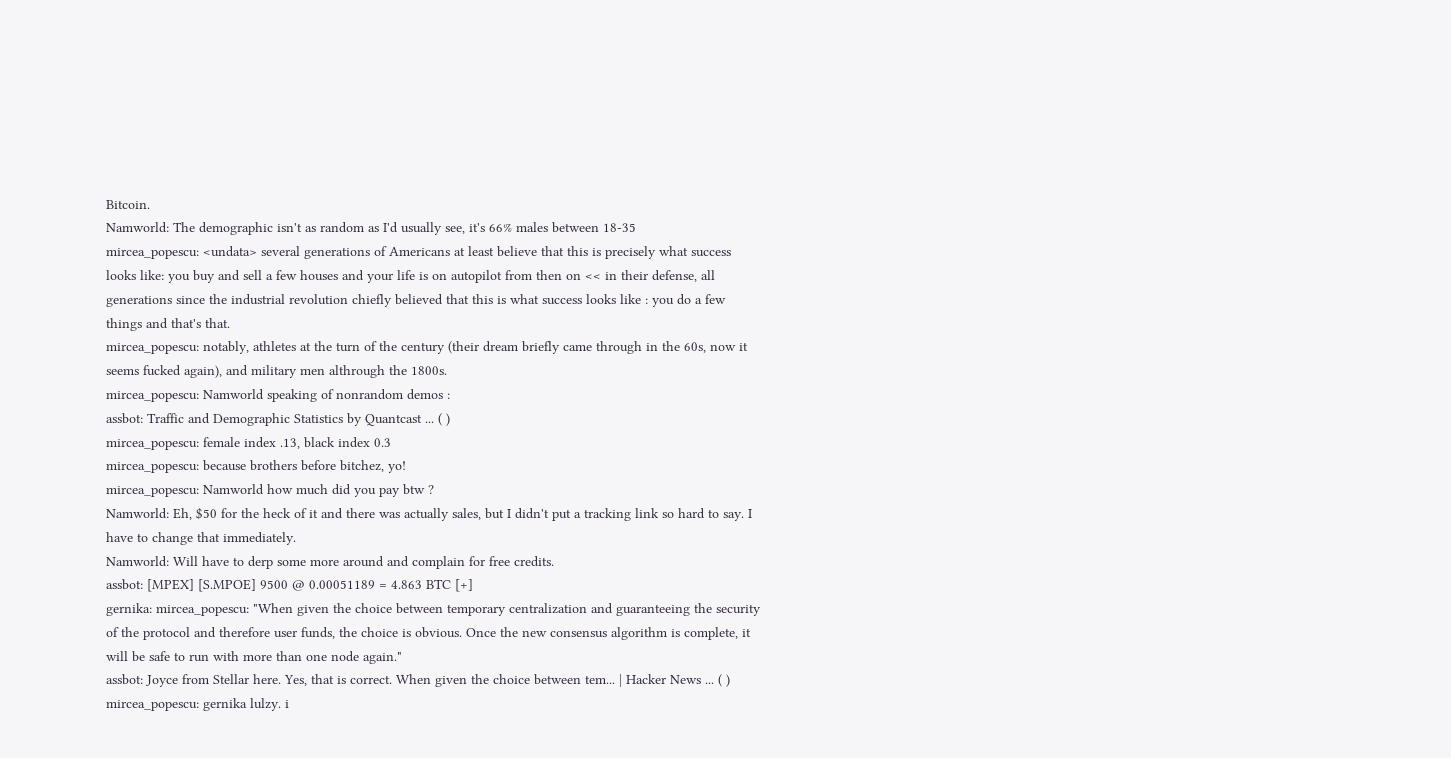Bitcoin.
Namworld: The demographic isn't as random as I'd usually see, it's 66% males between 18-35
mircea_popescu: <undata> several generations of Americans at least believe that this is precisely what success looks like: you buy and sell a few houses and your life is on autopilot from then on << in their defense, all generations since the industrial revolution chiefly believed that this is what success looks like : you do a few things and that's that.
mircea_popescu: notably, athletes at the turn of the century (their dream briefly came through in the 60s, now it seems fucked again), and military men althrough the 1800s.
mircea_popescu: Namworld speaking of nonrandom demos :
assbot: Traffic and Demographic Statistics by Quantcast ... ( )
mircea_popescu: female index .13, black index 0.3
mircea_popescu: because brothers before bitchez, yo!
mircea_popescu: Namworld how much did you pay btw ?
Namworld: Eh, $50 for the heck of it and there was actually sales, but I didn't put a tracking link so hard to say. I have to change that immediately.
Namworld: Will have to derp some more around and complain for free credits.
assbot: [MPEX] [S.MPOE] 9500 @ 0.00051189 = 4.863 BTC [+]
gernika: mircea_popescu: "When given the choice between temporary centralization and guaranteeing the security of the protocol and therefore user funds, the choice is obvious. Once the new consensus algorithm is complete, it will be safe to run with more than one node again."
assbot: Joyce from Stellar here. Yes, that is correct. When given the choice between tem... | Hacker News ... ( )
mircea_popescu: gernika lulzy. i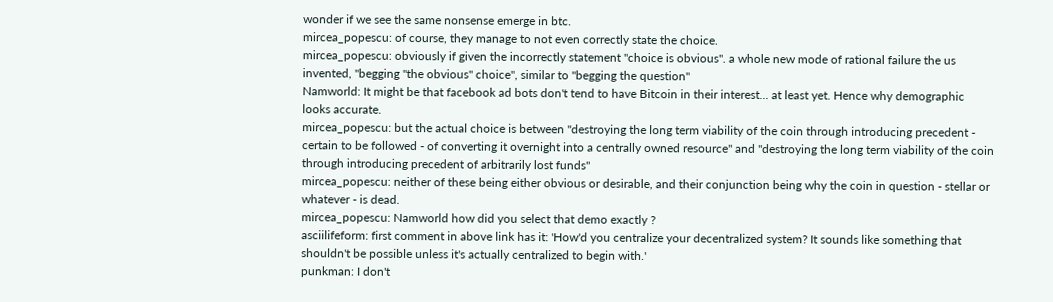wonder if we see the same nonsense emerge in btc.
mircea_popescu: of course, they manage to not even correctly state the choice.
mircea_popescu: obviously if given the incorrectly statement "choice is obvious". a whole new mode of rational failure the us invented, "begging "the obvious" choice", similar to "begging the question"
Namworld: It might be that facebook ad bots don't tend to have Bitcoin in their interest... at least yet. Hence why demographic looks accurate.
mircea_popescu: but the actual choice is between "destroying the long term viability of the coin through introducing precedent - certain to be followed - of converting it overnight into a centrally owned resource" and "destroying the long term viability of the coin through introducing precedent of arbitrarily lost funds"
mircea_popescu: neither of these being either obvious or desirable, and their conjunction being why the coin in question - stellar or whatever - is dead.
mircea_popescu: Namworld how did you select that demo exactly ?
asciilifeform: first comment in above link has it: 'How'd you centralize your decentralized system? It sounds like something that shouldn't be possible unless it's actually centralized to begin with.'
punkman: I don't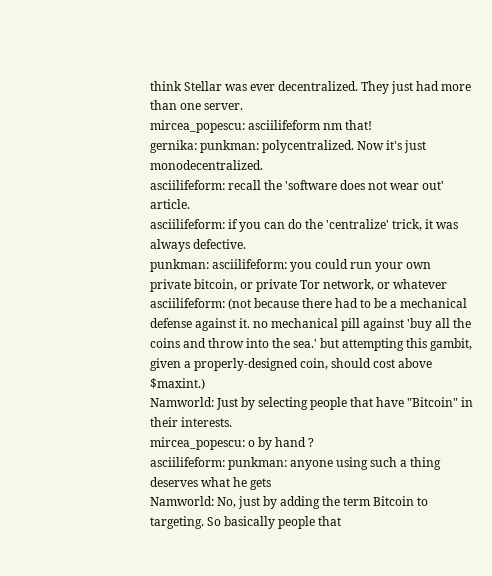think Stellar was ever decentralized. They just had more than one server.
mircea_popescu: asciilifeform nm that!
gernika: punkman: polycentralized. Now it's just monodecentralized.
asciilifeform: recall the 'software does not wear out' article.
asciilifeform: if you can do the 'centralize' trick, it was always defective.
punkman: asciilifeform: you could run your own private bitcoin, or private Tor network, or whatever
asciilifeform: (not because there had to be a mechanical defense against it. no mechanical pill against 'buy all the coins and throw into the sea.' but attempting this gambit, given a properly-designed coin, should cost above $maxint.)
Namworld: Just by selecting people that have "Bitcoin" in their interests.
mircea_popescu: o by hand ?
asciilifeform: punkman: anyone using such a thing deserves what he gets
Namworld: No, just by adding the term Bitcoin to targeting. So basically people that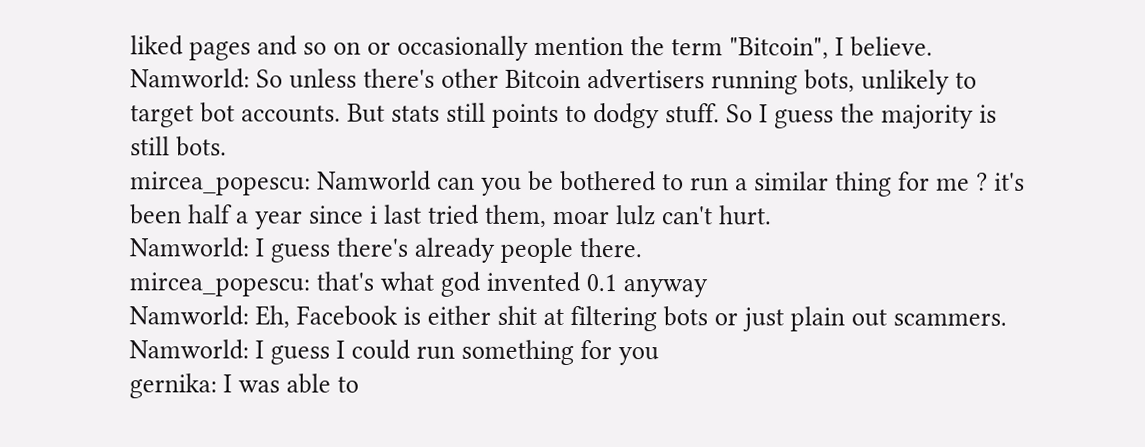liked pages and so on or occasionally mention the term "Bitcoin", I believe.
Namworld: So unless there's other Bitcoin advertisers running bots, unlikely to target bot accounts. But stats still points to dodgy stuff. So I guess the majority is still bots.
mircea_popescu: Namworld can you be bothered to run a similar thing for me ? it's been half a year since i last tried them, moar lulz can't hurt.
Namworld: I guess there's already people there.
mircea_popescu: that's what god invented 0.1 anyway
Namworld: Eh, Facebook is either shit at filtering bots or just plain out scammers.
Namworld: I guess I could run something for you
gernika: I was able to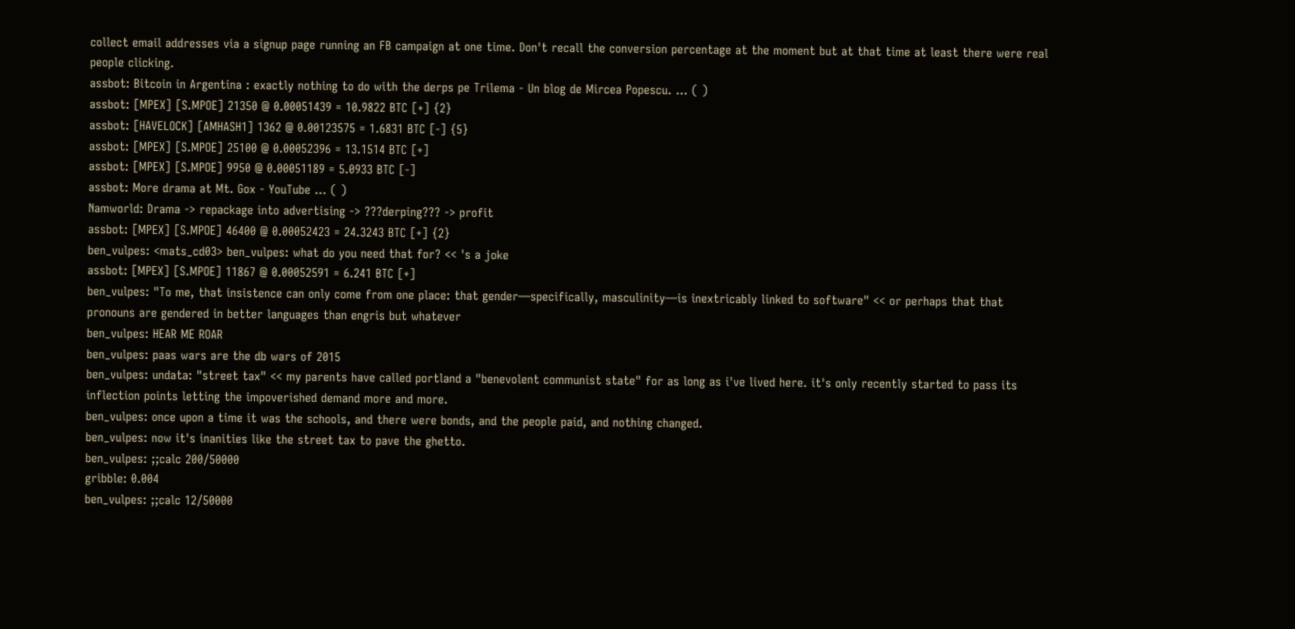collect email addresses via a signup page running an FB campaign at one time. Don't recall the conversion percentage at the moment but at that time at least there were real people clicking.
assbot: Bitcoin in Argentina : exactly nothing to do with the derps pe Trilema - Un blog de Mircea Popescu. ... ( )
assbot: [MPEX] [S.MPOE] 21350 @ 0.00051439 = 10.9822 BTC [+] {2}
assbot: [HAVELOCK] [AMHASH1] 1362 @ 0.00123575 = 1.6831 BTC [-] {5}
assbot: [MPEX] [S.MPOE] 25100 @ 0.00052396 = 13.1514 BTC [+]
assbot: [MPEX] [S.MPOE] 9950 @ 0.00051189 = 5.0933 BTC [-]
assbot: More drama at Mt. Gox - YouTube ... ( )
Namworld: Drama -> repackage into advertising -> ???derping??? -> profit
assbot: [MPEX] [S.MPOE] 46400 @ 0.00052423 = 24.3243 BTC [+] {2}
ben_vulpes: <mats_cd03> ben_vulpes: what do you need that for? << 's a joke
assbot: [MPEX] [S.MPOE] 11867 @ 0.00052591 = 6.241 BTC [+]
ben_vulpes: "To me, that insistence can only come from one place: that gender—specifically, masculinity—is inextricably linked to software" << or perhaps that that pronouns are gendered in better languages than engris but whatever
ben_vulpes: HEAR ME ROAR
ben_vulpes: paas wars are the db wars of 2015
ben_vulpes: undata: "street tax" << my parents have called portland a "benevolent communist state" for as long as i've lived here. it's only recently started to pass its inflection points letting the impoverished demand more and more.
ben_vulpes: once upon a time it was the schools, and there were bonds, and the people paid, and nothing changed.
ben_vulpes: now it's inanities like the street tax to pave the ghetto.
ben_vulpes: ;;calc 200/50000
gribble: 0.004
ben_vulpes: ;;calc 12/50000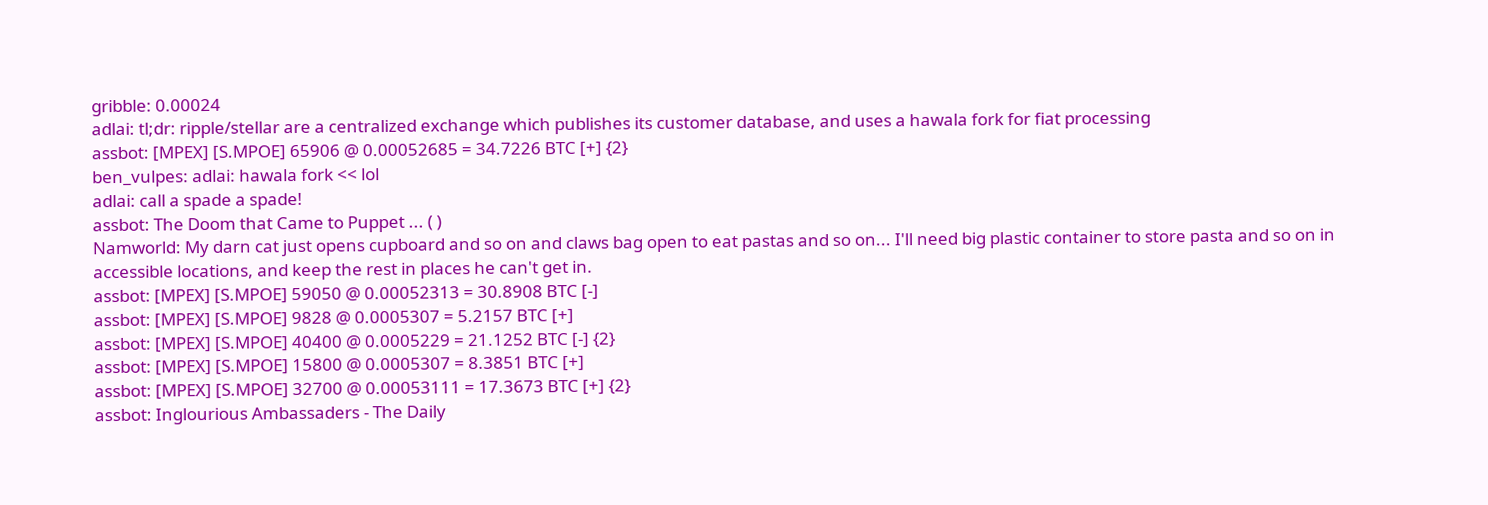gribble: 0.00024
adlai: tl;dr: ripple/stellar are a centralized exchange which publishes its customer database, and uses a hawala fork for fiat processing
assbot: [MPEX] [S.MPOE] 65906 @ 0.00052685 = 34.7226 BTC [+] {2}
ben_vulpes: adlai: hawala fork << lol
adlai: call a spade a spade!
assbot: The Doom that Came to Puppet ... ( )
Namworld: My darn cat just opens cupboard and so on and claws bag open to eat pastas and so on... I'll need big plastic container to store pasta and so on in accessible locations, and keep the rest in places he can't get in.
assbot: [MPEX] [S.MPOE] 59050 @ 0.00052313 = 30.8908 BTC [-]
assbot: [MPEX] [S.MPOE] 9828 @ 0.0005307 = 5.2157 BTC [+]
assbot: [MPEX] [S.MPOE] 40400 @ 0.0005229 = 21.1252 BTC [-] {2}
assbot: [MPEX] [S.MPOE] 15800 @ 0.0005307 = 8.3851 BTC [+]
assbot: [MPEX] [S.MPOE] 32700 @ 0.00053111 = 17.3673 BTC [+] {2}
assbot: Inglourious Ambassaders - The Daily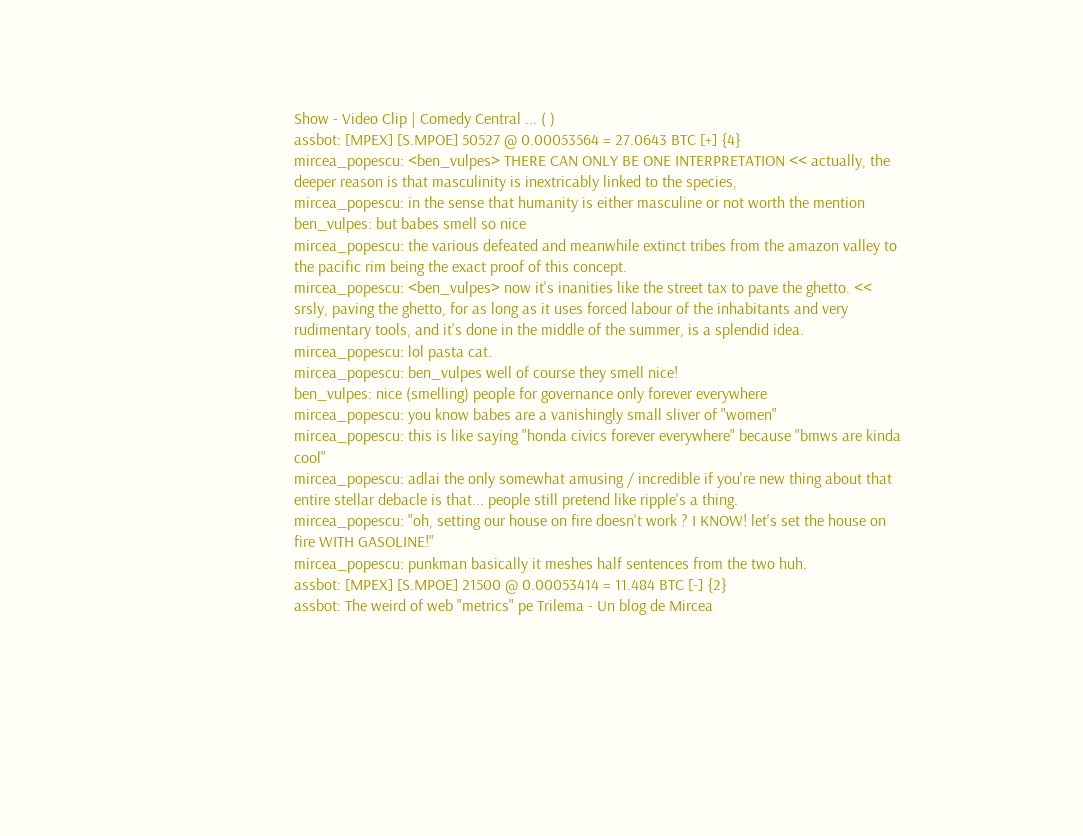Show - Video Clip | Comedy Central ... ( )
assbot: [MPEX] [S.MPOE] 50527 @ 0.00053564 = 27.0643 BTC [+] {4}
mircea_popescu: <ben_vulpes> THERE CAN ONLY BE ONE INTERPRETATION << actually, the deeper reason is that masculinity is inextricably linked to the species,
mircea_popescu: in the sense that humanity is either masculine or not worth the mention
ben_vulpes: but babes smell so nice
mircea_popescu: the various defeated and meanwhile extinct tribes from the amazon valley to the pacific rim being the exact proof of this concept.
mircea_popescu: <ben_vulpes> now it's inanities like the street tax to pave the ghetto. << srsly, paving the ghetto, for as long as it uses forced labour of the inhabitants and very rudimentary tools, and it's done in the middle of the summer, is a splendid idea.
mircea_popescu: lol pasta cat.
mircea_popescu: ben_vulpes well of course they smell nice!
ben_vulpes: nice (smelling) people for governance only forever everywhere
mircea_popescu: you know babes are a vanishingly small sliver of "women"
mircea_popescu: this is like saying "honda civics forever everywhere" because "bmws are kinda cool"
mircea_popescu: adlai the only somewhat amusing / incredible if you're new thing about that entire stellar debacle is that... people still pretend like ripple's a thing.
mircea_popescu: "oh, setting our house on fire doesn't work ? I KNOW! let's set the house on fire WITH GASOLINE!"
mircea_popescu: punkman basically it meshes half sentences from the two huh.
assbot: [MPEX] [S.MPOE] 21500 @ 0.00053414 = 11.484 BTC [-] {2}
assbot: The weird of web "metrics" pe Trilema - Un blog de Mircea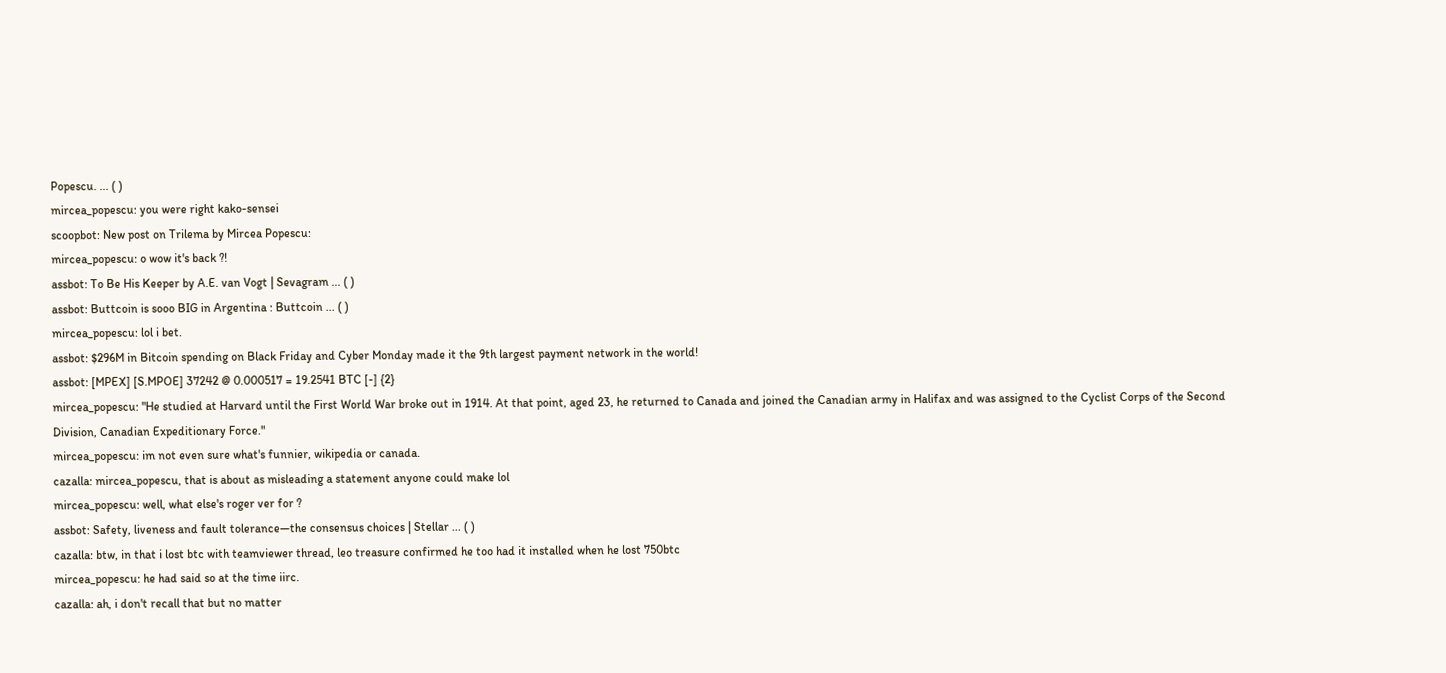Popescu. ... ( )
mircea_popescu: you were right kako-sensei
scoopbot: New post on Trilema by Mircea Popescu:
mircea_popescu: o wow it's back ?!
assbot: To Be His Keeper by A.E. van Vogt | Sevagram ... ( )
assbot: Buttcoin is sooo BIG in Argentina : Buttcoin ... ( )
mircea_popescu: lol i bet.
assbot: $296M in Bitcoin spending on Black Friday and Cyber Monday made it the 9th largest payment network in the world!
assbot: [MPEX] [S.MPOE] 37242 @ 0.000517 = 19.2541 BTC [-] {2}
mircea_popescu: "He studied at Harvard until the First World War broke out in 1914. At that point, aged 23, he returned to Canada and joined the Canadian army in Halifax and was assigned to the Cyclist Corps of the Second Division, Canadian Expeditionary Force."
mircea_popescu: im not even sure what's funnier, wikipedia or canada.
cazalla: mircea_popescu, that is about as misleading a statement anyone could make lol
mircea_popescu: well, what else's roger ver for ?
assbot: Safety, liveness and fault tolerance—the consensus choices | Stellar ... ( )
cazalla: btw, in that i lost btc with teamviewer thread, leo treasure confirmed he too had it installed when he lost 750btc
mircea_popescu: he had said so at the time iirc.
cazalla: ah, i don't recall that but no matter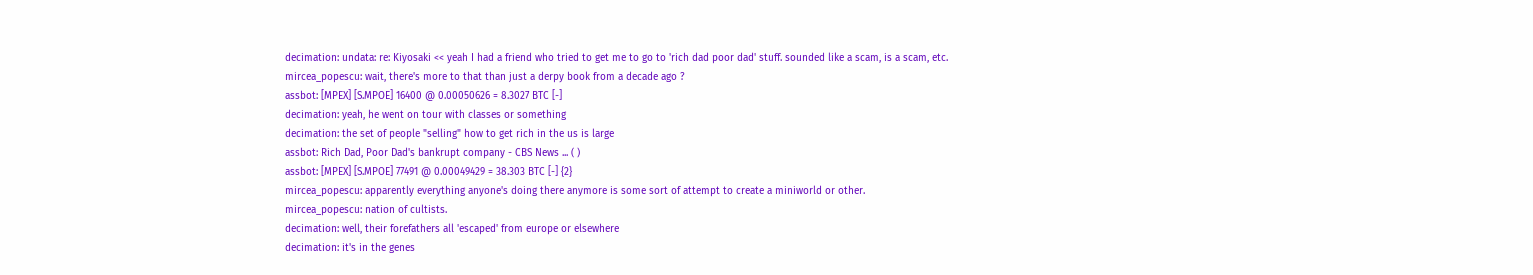decimation: undata: re: Kiyosaki << yeah I had a friend who tried to get me to go to 'rich dad poor dad' stuff. sounded like a scam, is a scam, etc.
mircea_popescu: wait, there's more to that than just a derpy book from a decade ago ?
assbot: [MPEX] [S.MPOE] 16400 @ 0.00050626 = 8.3027 BTC [-]
decimation: yeah, he went on tour with classes or something
decimation: the set of people "selling" how to get rich in the us is large
assbot: Rich Dad, Poor Dad's bankrupt company - CBS News ... ( )
assbot: [MPEX] [S.MPOE] 77491 @ 0.00049429 = 38.303 BTC [-] {2}
mircea_popescu: apparently everything anyone's doing there anymore is some sort of attempt to create a miniworld or other.
mircea_popescu: nation of cultists.
decimation: well, their forefathers all 'escaped' from europe or elsewhere
decimation: it's in the genes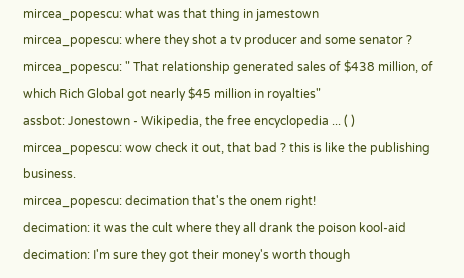mircea_popescu: what was that thing in jamestown
mircea_popescu: where they shot a tv producer and some senator ?
mircea_popescu: " That relationship generated sales of $438 million, of which Rich Global got nearly $45 million in royalties"
assbot: Jonestown - Wikipedia, the free encyclopedia ... ( )
mircea_popescu: wow check it out, that bad ? this is like the publishing business.
mircea_popescu: decimation that's the onem right!
decimation: it was the cult where they all drank the poison kool-aid
decimation: I'm sure they got their money's worth though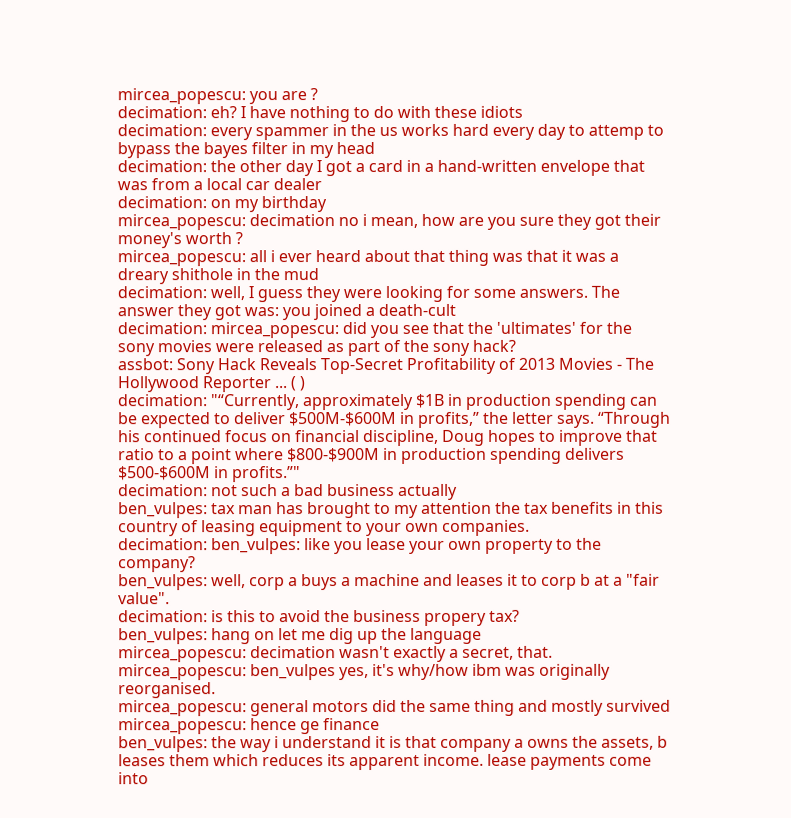mircea_popescu: you are ?
decimation: eh? I have nothing to do with these idiots
decimation: every spammer in the us works hard every day to attemp to bypass the bayes filter in my head
decimation: the other day I got a card in a hand-written envelope that was from a local car dealer
decimation: on my birthday
mircea_popescu: decimation no i mean, how are you sure they got their money's worth ?
mircea_popescu: all i ever heard about that thing was that it was a dreary shithole in the mud
decimation: well, I guess they were looking for some answers. The answer they got was: you joined a death-cult
decimation: mircea_popescu: did you see that the 'ultimates' for the sony movies were released as part of the sony hack?
assbot: Sony Hack Reveals Top-Secret Profitability of 2013 Movies - The Hollywood Reporter ... ( )
decimation: "“Currently, approximately $1B in production spending can be expected to deliver $500M-$600M in profits,” the letter says. “Through his continued focus on financial discipline, Doug hopes to improve that ratio to a point where $800-$900M in production spending delivers $500-$600M in profits.”"
decimation: not such a bad business actually
ben_vulpes: tax man has brought to my attention the tax benefits in this country of leasing equipment to your own companies.
decimation: ben_vulpes: like you lease your own property to the company?
ben_vulpes: well, corp a buys a machine and leases it to corp b at a "fair value".
decimation: is this to avoid the business propery tax?
ben_vulpes: hang on let me dig up the language
mircea_popescu: decimation wasn't exactly a secret, that.
mircea_popescu: ben_vulpes yes, it's why/how ibm was originally reorganised.
mircea_popescu: general motors did the same thing and mostly survived
mircea_popescu: hence ge finance
ben_vulpes: the way i understand it is that company a owns the assets, b leases them which reduces its apparent income. lease payments come into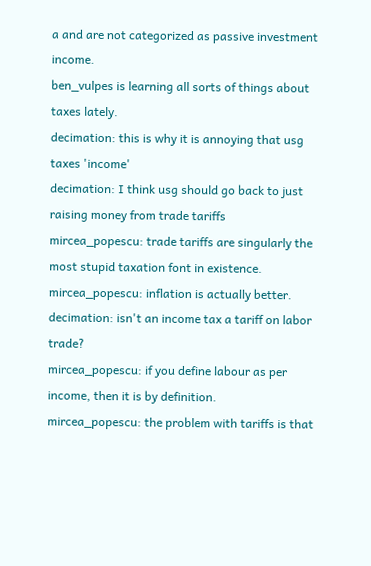a and are not categorized as passive investment income.
ben_vulpes is learning all sorts of things about taxes lately.
decimation: this is why it is annoying that usg taxes 'income'
decimation: I think usg should go back to just raising money from trade tariffs
mircea_popescu: trade tariffs are singularly the most stupid taxation font in existence.
mircea_popescu: inflation is actually better.
decimation: isn't an income tax a tariff on labor trade?
mircea_popescu: if you define labour as per income, then it is by definition.
mircea_popescu: the problem with tariffs is that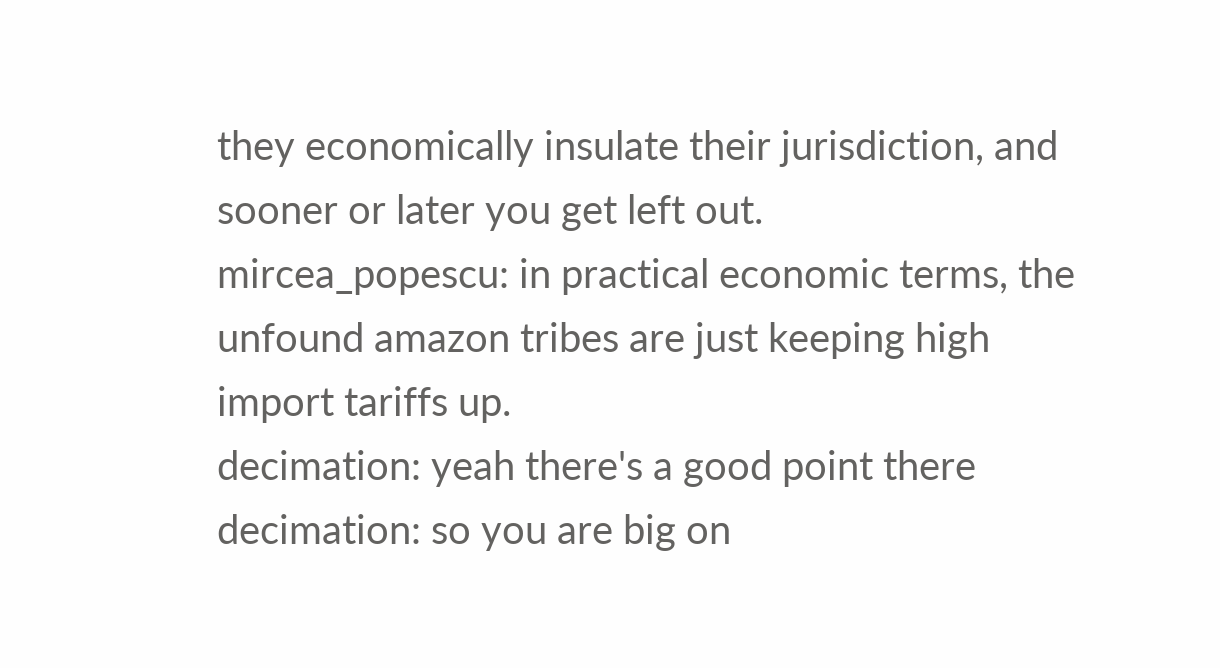they economically insulate their jurisdiction, and sooner or later you get left out.
mircea_popescu: in practical economic terms, the unfound amazon tribes are just keeping high import tariffs up.
decimation: yeah there's a good point there
decimation: so you are big on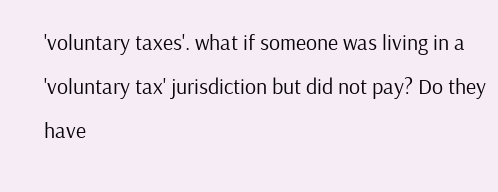'voluntary taxes'. what if someone was living in a 'voluntary tax' jurisdiction but did not pay? Do they have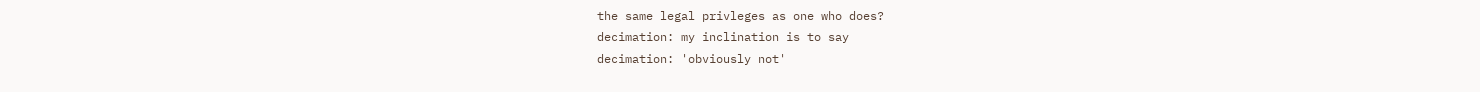the same legal privleges as one who does?
decimation: my inclination is to say
decimation: 'obviously not'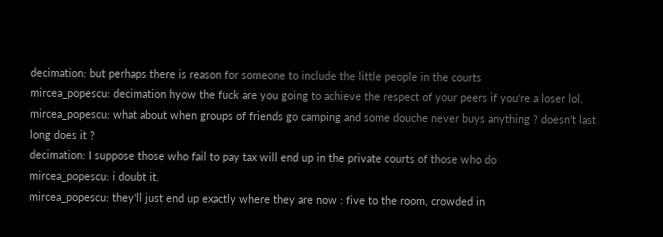decimation: but perhaps there is reason for someone to include the little people in the courts
mircea_popescu: decimation hyow the fuck are you going to achieve the respect of your peers if you're a loser lol.
mircea_popescu: what about when groups of friends go camping and some douche never buys anything ? doesn't last long does it ?
decimation: I suppose those who fail to pay tax will end up in the private courts of those who do
mircea_popescu: i doubt it.
mircea_popescu: they'll just end up exactly where they are now : five to the room, crowded in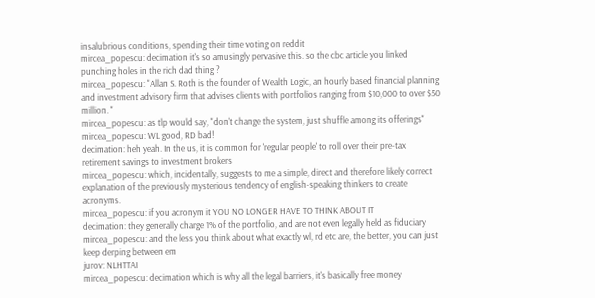insalubrious conditions, spending their time voting on reddit
mircea_popescu: decimation it's so amusingly pervasive this. so the cbc article you linked punching holes in the rich dad thing ?
mircea_popescu: "Allan S. Roth is the founder of Wealth Logic, an hourly based financial planning and investment advisory firm that advises clients with portfolios ranging from $10,000 to over $50 million. "
mircea_popescu: as tlp would say, "don't change the system, just shuffle among its offerings"
mircea_popescu: WL good, RD bad!
decimation: heh yeah. In the us, it is common for 'regular people' to roll over their pre-tax retirement savings to investment brokers
mircea_popescu: which, incidentally, suggests to me a simple, direct and therefore likely correct explanation of the previously mysterious tendency of english-speaking thinkers to create acronyms.
mircea_popescu: if you acronym it YOU NO LONGER HAVE TO THINK ABOUT IT
decimation: they generally charge 1% of the portfolio, and are not even legally held as fiduciary
mircea_popescu: and the less you think about what exactly wl, rd etc are, the better, you can just keep derping between em
jurov: NLHTTAI
mircea_popescu: decimation which is why all the legal barriers, it's basically free money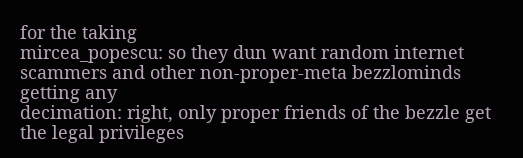for the taking
mircea_popescu: so they dun want random internet scammers and other non-proper-meta bezzlominds getting any
decimation: right, only proper friends of the bezzle get the legal privileges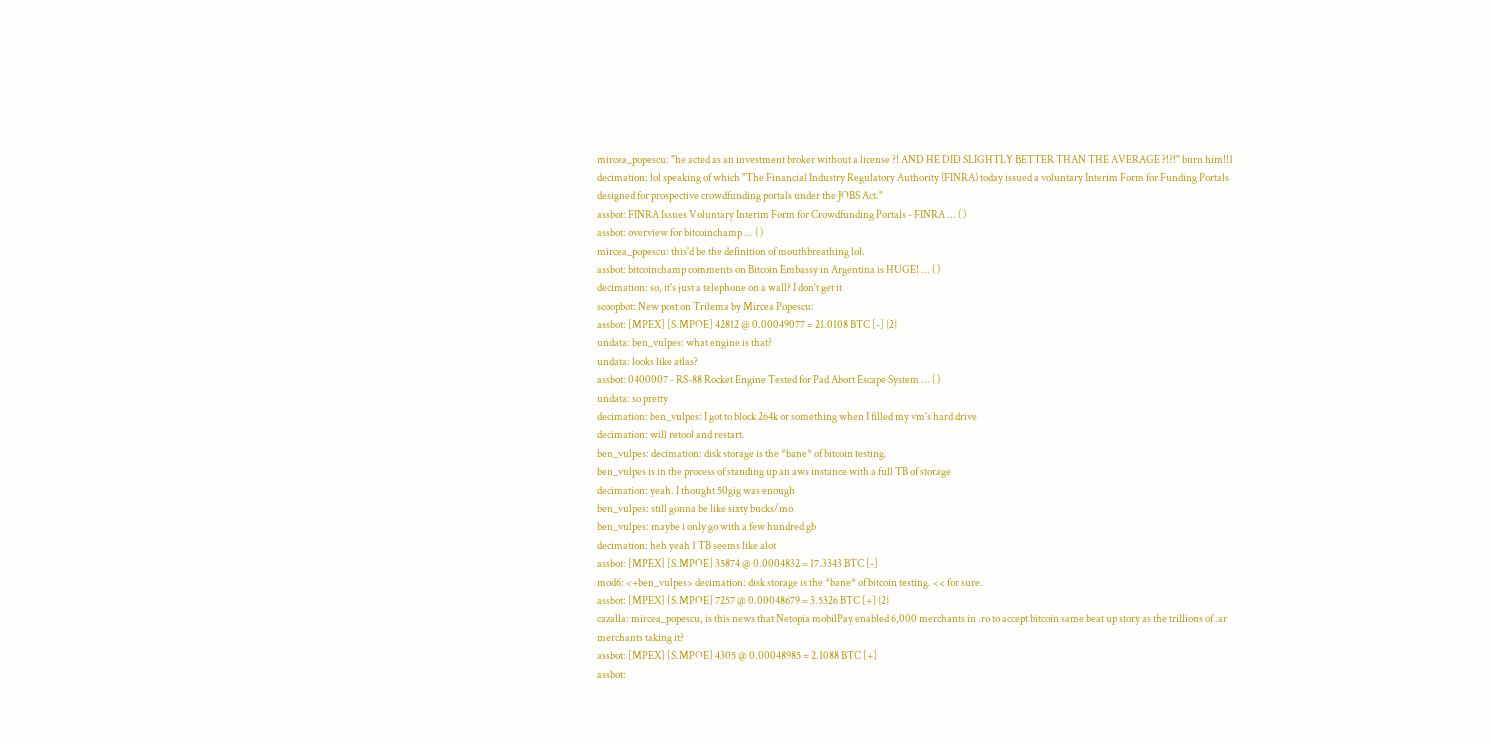mircea_popescu: "he acted as an investment broker without a license ?! AND HE DID SLIGHTLY BETTER THAN THE AVERAGE ?!?!" burn him!!1
decimation: lol speaking of which "The Financial Industry Regulatory Authority (FINRA) today issued a voluntary Interim Form for Funding Portals designed for prospective crowdfunding portals under the JOBS Act."
assbot: FINRA Issues Voluntary Interim Form for Crowdfunding Portals - FINRA ... ( )
assbot: overview for bitcoinchamp ... ( )
mircea_popescu: this'd be the definition of mouthbreathing lol.
assbot: bitcoinchamp comments on Bitcoin Embassy in Argentina is HUGE! ... ( )
decimation: so, it's just a telephone on a wall? I don't get it
scoopbot: New post on Trilema by Mircea Popescu:
assbot: [MPEX] [S.MPOE] 42812 @ 0.00049077 = 21.0108 BTC [-] {2}
undata: ben_vulpes: what engine is that?
undata: looks like atlas?
assbot: 0400007 - RS-88 Rocket Engine Tested for Pad Abort Escape System ... ( )
undata: so pretty
decimation: ben_vulpes: I got to block 264k or something when I filled my vm's hard drive
decimation: will retool and restart.
ben_vulpes: decimation: disk storage is the *bane* of bitcoin testing.
ben_vulpes is in the process of standing up an aws instance with a full TB of storage
decimation: yeah. I thought 50gig was enough
ben_vulpes: still gonna be like sixty bucks/mo
ben_vulpes: maybe i only go with a few hundred gb
decimation: heh yeah 1 TB seems like alot
assbot: [MPEX] [S.MPOE] 35874 @ 0.0004832 = 17.3343 BTC [-]
mod6: <+ben_vulpes> decimation: disk storage is the *bane* of bitcoin testing. << for sure.
assbot: [MPEX] [S.MPOE] 7257 @ 0.00048679 = 3.5326 BTC [+] {2}
cazalla: mircea_popescu, is this news that Netopia mobilPay enabled 6,000 merchants in .ro to accept bitcoin same beat up story as the trillions of .ar merchants taking it?
assbot: [MPEX] [S.MPOE] 4305 @ 0.00048985 = 2.1088 BTC [+]
assbot: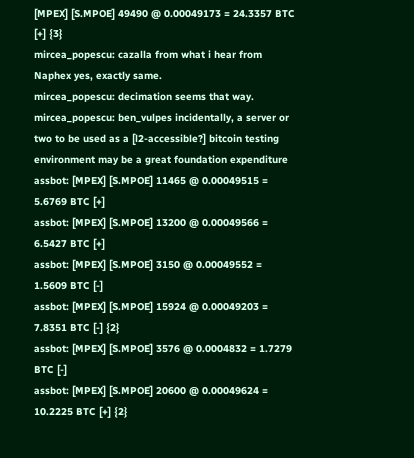[MPEX] [S.MPOE] 49490 @ 0.00049173 = 24.3357 BTC [+] {3}
mircea_popescu: cazalla from what i hear from Naphex yes, exactly same.
mircea_popescu: decimation seems that way.
mircea_popescu: ben_vulpes incidentally, a server or two to be used as a [l2-accessible?] bitcoin testing environment may be a great foundation expenditure
assbot: [MPEX] [S.MPOE] 11465 @ 0.00049515 = 5.6769 BTC [+]
assbot: [MPEX] [S.MPOE] 13200 @ 0.00049566 = 6.5427 BTC [+]
assbot: [MPEX] [S.MPOE] 3150 @ 0.00049552 = 1.5609 BTC [-]
assbot: [MPEX] [S.MPOE] 15924 @ 0.00049203 = 7.8351 BTC [-] {2}
assbot: [MPEX] [S.MPOE] 3576 @ 0.0004832 = 1.7279 BTC [-]
assbot: [MPEX] [S.MPOE] 20600 @ 0.00049624 = 10.2225 BTC [+] {2}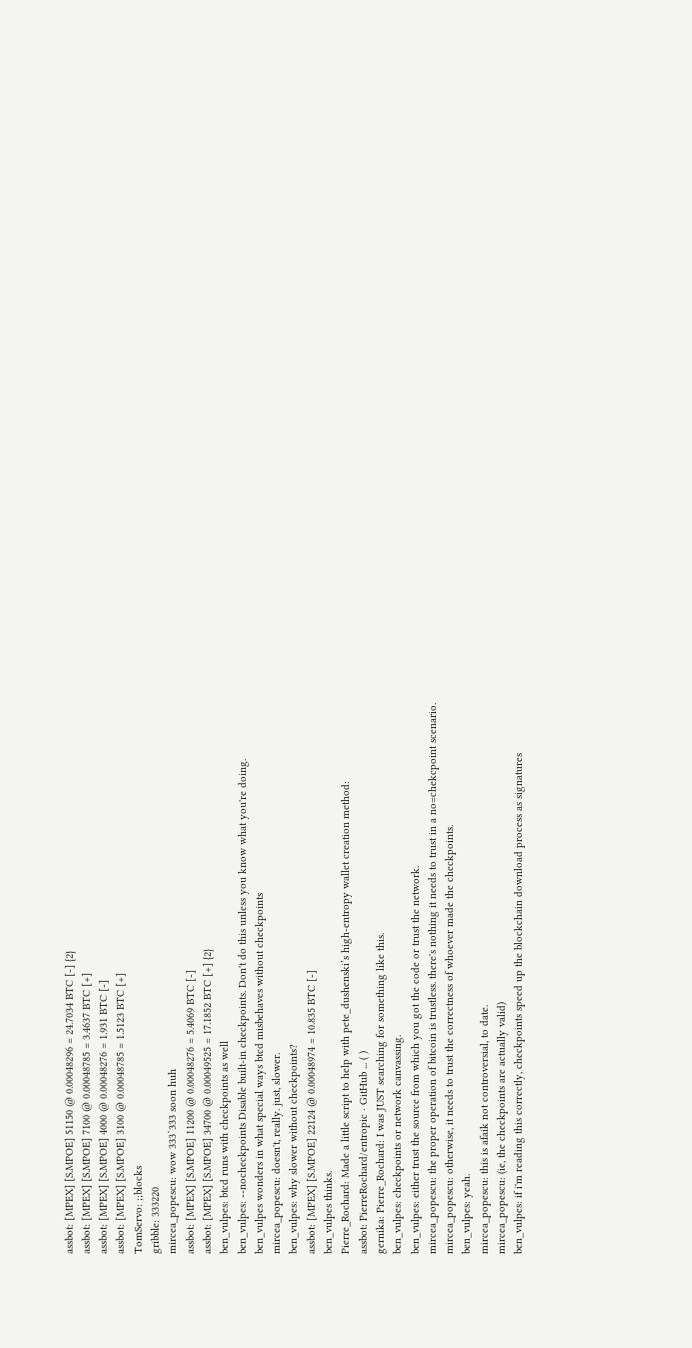assbot: [MPEX] [S.MPOE] 51150 @ 0.00048296 = 24.7034 BTC [-] {2}
assbot: [MPEX] [S.MPOE] 7100 @ 0.00048785 = 3.4637 BTC [+]
assbot: [MPEX] [S.MPOE] 4000 @ 0.00048276 = 1.931 BTC [-]
assbot: [MPEX] [S.MPOE] 3100 @ 0.00048785 = 1.5123 BTC [+]
TomServo: ;;blocks
gribble: 333220
mircea_popescu: wow 333`333 soon huh
assbot: [MPEX] [S.MPOE] 11200 @ 0.00048276 = 5.4069 BTC [-]
assbot: [MPEX] [S.MPOE] 34700 @ 0.00049525 = 17.1852 BTC [+] {2}
ben_vulpes: btcd runs with checkpoints as well
ben_vulpes: --nocheckpoints Disable built-in checkpoints. Don't do this unless you know what you're doing.
ben_vulpes wonders in what special ways btcd misbehaves without checkpoints
mircea_popescu: doesn't, really. just, slower.
ben_vulpes: why slower without checkpoints?
assbot: [MPEX] [S.MPOE] 22124 @ 0.00048974 = 10.835 BTC [-]
ben_vulpes thinks.
Pierre_Rochard: Made a little script to help with pete_dushenski’s high-entropy wallet creation method:
assbot: PierreRochard/entropic · GitHub ... ( )
gernika: Pierre_Rochard: I was JUST searching for something like this.
ben_vulpes: checkpoints or network canvassing.
ben_vulpes: either trust the source from which you got the code or trust the network.
mircea_popescu: the proper operation of bitcoin is trustless. there's nothing it needs to trust in a no=chekcpoint scenario.
mircea_popescu: otherwise, it needs to trust the correctness of whoever made the checkpoints.
ben_vulpes: yeah.
mircea_popescu: this is afaik not controversial, to date.
mircea_popescu: (ie, the checkpoints are actually valid)
ben_vulpes: if i'm reading this correctly, checkpoints speed up the blockchain download process as signatures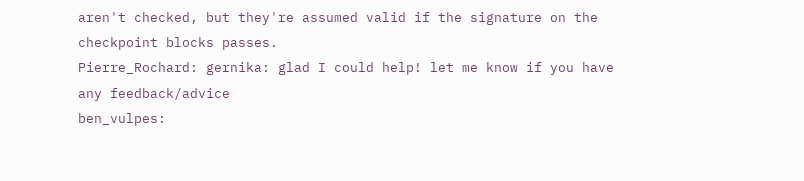aren't checked, but they're assumed valid if the signature on the checkpoint blocks passes.
Pierre_Rochard: gernika: glad I could help! let me know if you have any feedback/advice
ben_vulpes: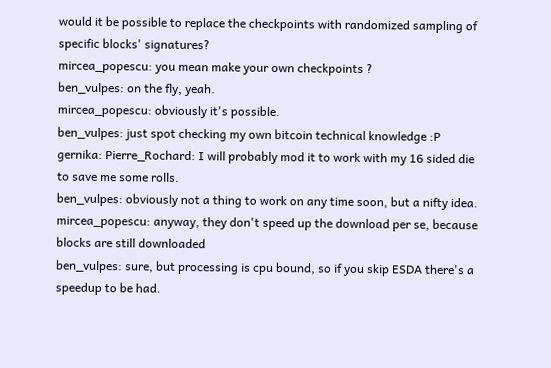would it be possible to replace the checkpoints with randomized sampling of specific blocks' signatures?
mircea_popescu: you mean make your own checkpoints ?
ben_vulpes: on the fly, yeah.
mircea_popescu: obviously it's possible.
ben_vulpes: just spot checking my own bitcoin technical knowledge :P
gernika: Pierre_Rochard: I will probably mod it to work with my 16 sided die to save me some rolls.
ben_vulpes: obviously not a thing to work on any time soon, but a nifty idea.
mircea_popescu: anyway, they don't speed up the download per se, because blocks are still downloaded
ben_vulpes: sure, but processing is cpu bound, so if you skip ESDA there's a speedup to be had.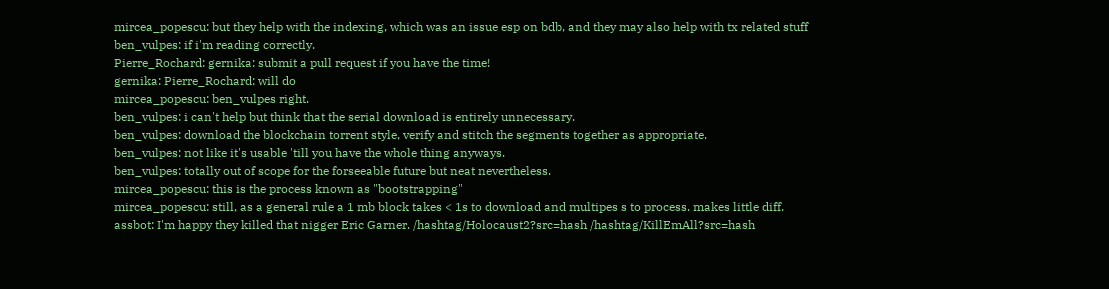mircea_popescu: but they help with the indexing, which was an issue esp on bdb, and they may also help with tx related stuff
ben_vulpes: if i'm reading correctly.
Pierre_Rochard: gernika: submit a pull request if you have the time!
gernika: Pierre_Rochard: will do
mircea_popescu: ben_vulpes right.
ben_vulpes: i can't help but think that the serial download is entirely unnecessary.
ben_vulpes: download the blockchain torrent style, verify and stitch the segments together as appropriate.
ben_vulpes: not like it's usable 'till you have the whole thing anyways.
ben_vulpes: totally out of scope for the forseeable future but neat nevertheless.
mircea_popescu: this is the process known as "bootstrapping"
mircea_popescu: still, as a general rule a 1 mb block takes < 1s to download and multipes s to process. makes little diff.
assbot: I'm happy they killed that nigger Eric Garner. /hashtag/Holocaust2?src=hash /hashtag/KillEmAll?src=hash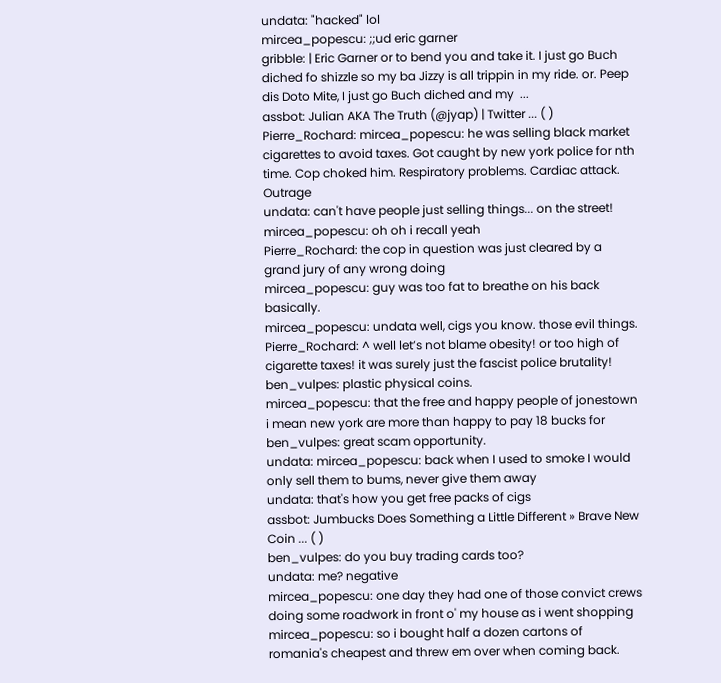undata: "hacked" lol
mircea_popescu: ;;ud eric garner
gribble: | Eric Garner or to bend you and take it. I just go Buch diched fo shizzle so my ba Jizzy is all trippin in my ride. or. Peep dis Doto Mite, I just go Buch diched and my  ...
assbot: Julian AKA The Truth (@jyap) | Twitter ... ( )
Pierre_Rochard: mircea_popescu: he was selling black market cigarettes to avoid taxes. Got caught by new york police for nth time. Cop choked him. Respiratory problems. Cardiac attack. Outrage
undata: can't have people just selling things... on the street!
mircea_popescu: oh oh i recall yeah
Pierre_Rochard: the cop in question was just cleared by a grand jury of any wrong doing
mircea_popescu: guy was too fat to breathe on his back basically.
mircea_popescu: undata well, cigs you know. those evil things.
Pierre_Rochard: ^ well let’s not blame obesity! or too high of cigarette taxes! it was surely just the fascist police brutality!
ben_vulpes: plastic physical coins.
mircea_popescu: that the free and happy people of jonestown i mean new york are more than happy to pay 18 bucks for
ben_vulpes: great scam opportunity.
undata: mircea_popescu: back when I used to smoke I would only sell them to bums, never give them away
undata: that's how you get free packs of cigs
assbot: Jumbucks Does Something a Little Different » Brave New Coin ... ( )
ben_vulpes: do you buy trading cards too?
undata: me? negative
mircea_popescu: one day they had one of those convict crews doing some roadwork in front o' my house as i went shopping
mircea_popescu: so i bought half a dozen cartons of romania's cheapest and threw em over when coming back.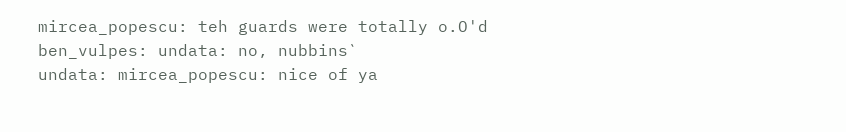mircea_popescu: teh guards were totally o.O'd
ben_vulpes: undata: no, nubbins`
undata: mircea_popescu: nice of ya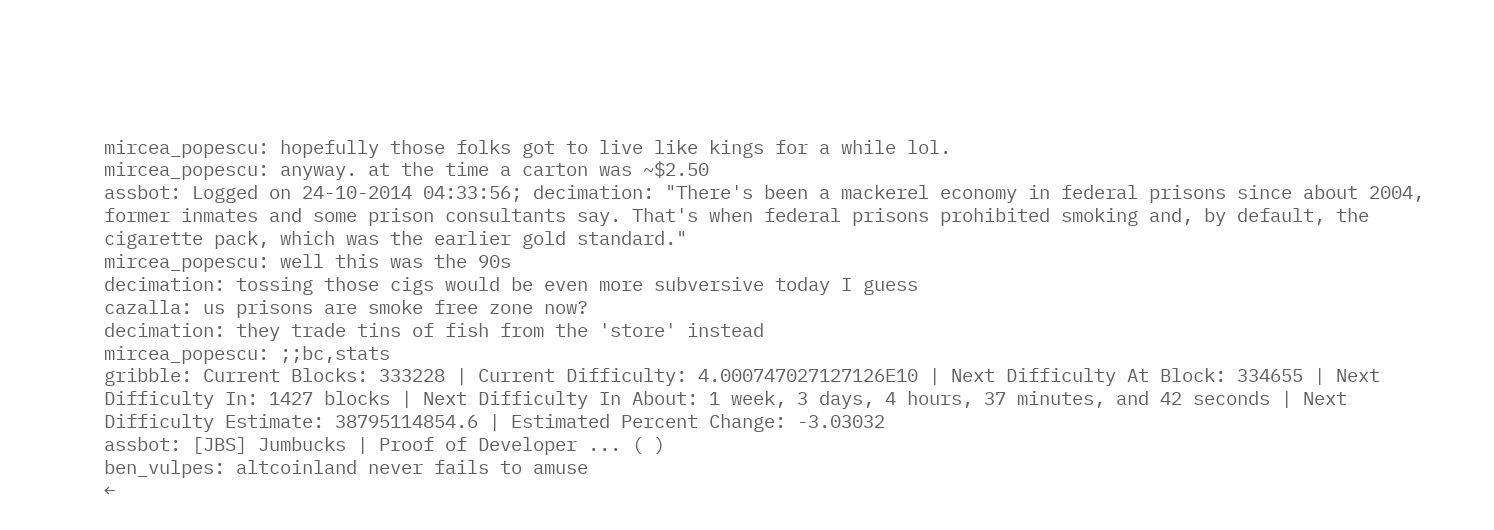mircea_popescu: hopefully those folks got to live like kings for a while lol.
mircea_popescu: anyway. at the time a carton was ~$2.50
assbot: Logged on 24-10-2014 04:33:56; decimation: "There's been a mackerel economy in federal prisons since about 2004, former inmates and some prison consultants say. That's when federal prisons prohibited smoking and, by default, the cigarette pack, which was the earlier gold standard."
mircea_popescu: well this was the 90s
decimation: tossing those cigs would be even more subversive today I guess
cazalla: us prisons are smoke free zone now?
decimation: they trade tins of fish from the 'store' instead
mircea_popescu: ;;bc,stats
gribble: Current Blocks: 333228 | Current Difficulty: 4.000747027127126E10 | Next Difficulty At Block: 334655 | Next Difficulty In: 1427 blocks | Next Difficulty In About: 1 week, 3 days, 4 hours, 37 minutes, and 42 seconds | Next Difficulty Estimate: 38795114854.6 | Estimated Percent Change: -3.03032
assbot: [JBS] Jumbucks | Proof of Developer ... ( )
ben_vulpes: altcoinland never fails to amuse
←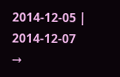2014-12-05 | 2014-12-07 →